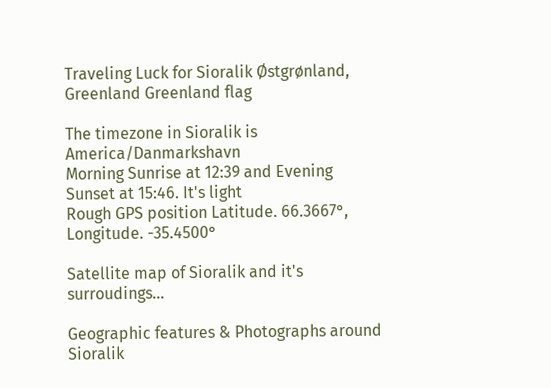Traveling Luck for Sioralik Østgrønland, Greenland Greenland flag

The timezone in Sioralik is America/Danmarkshavn
Morning Sunrise at 12:39 and Evening Sunset at 15:46. It's light
Rough GPS position Latitude. 66.3667°, Longitude. -35.4500°

Satellite map of Sioralik and it's surroudings...

Geographic features & Photographs around Sioralik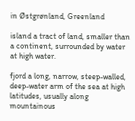in Østgrønland, Greenland

island a tract of land, smaller than a continent, surrounded by water at high water.

fjord a long, narrow, steep-walled, deep-water arm of the sea at high latitudes, usually along mountainous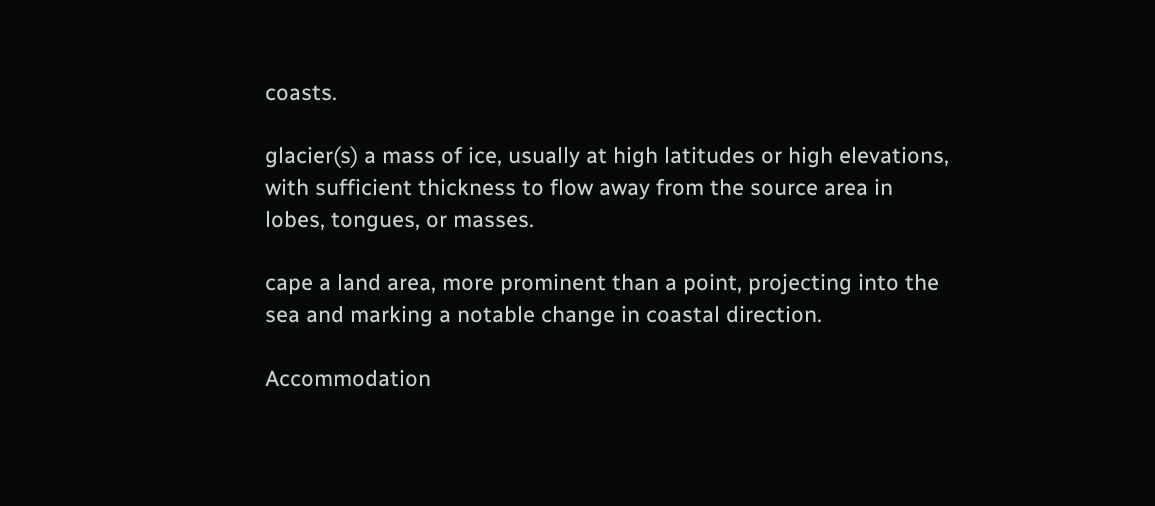coasts.

glacier(s) a mass of ice, usually at high latitudes or high elevations, with sufficient thickness to flow away from the source area in lobes, tongues, or masses.

cape a land area, more prominent than a point, projecting into the sea and marking a notable change in coastal direction.

Accommodation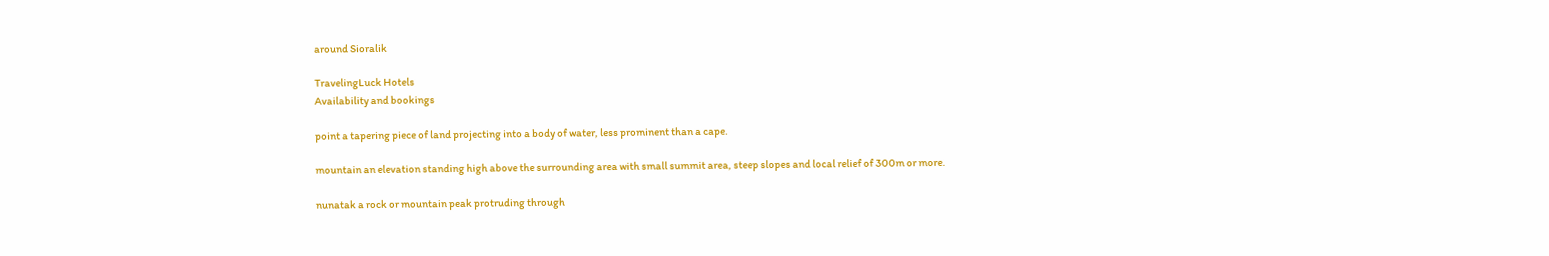around Sioralik

TravelingLuck Hotels
Availability and bookings

point a tapering piece of land projecting into a body of water, less prominent than a cape.

mountain an elevation standing high above the surrounding area with small summit area, steep slopes and local relief of 300m or more.

nunatak a rock or mountain peak protruding through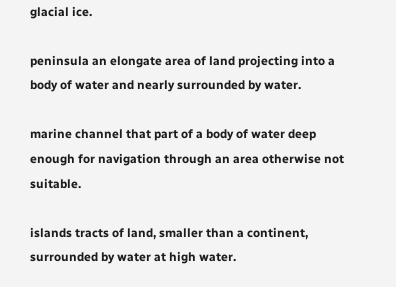glacial ice.

peninsula an elongate area of land projecting into a body of water and nearly surrounded by water.

marine channel that part of a body of water deep enough for navigation through an area otherwise not suitable.

islands tracts of land, smaller than a continent, surrounded by water at high water.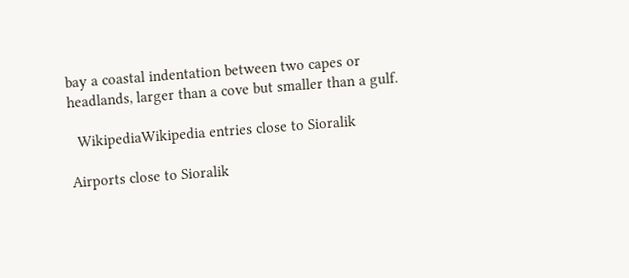bay a coastal indentation between two capes or headlands, larger than a cove but smaller than a gulf.

  WikipediaWikipedia entries close to Sioralik

Airports close to Sioralik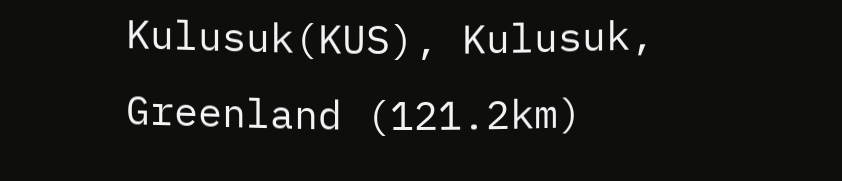Kulusuk(KUS), Kulusuk, Greenland (121.2km)